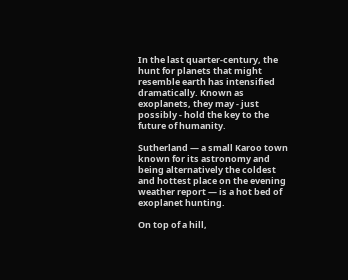In the last quarter-century, the hunt for planets that might resemble earth has intensified dramatically. Known as exoplanets, they may - just possibly - hold the key to the future of humanity.

Sutherland — a small Karoo town known for its astronomy and being alternatively the coldest and hottest place on the evening weather report — is a hot bed of exoplanet hunting.

On top of a hill,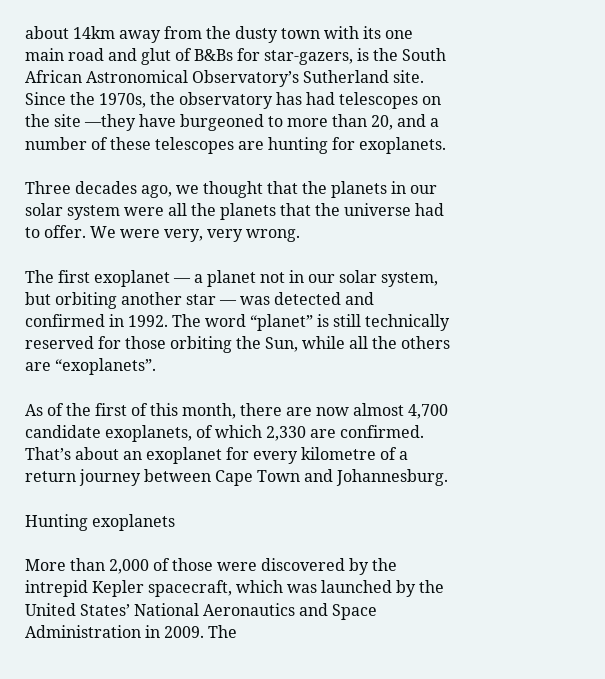about 14km away from the dusty town with its one main road and glut of B&Bs for star-gazers, is the South African Astronomical Observatory’s Sutherland site.  Since the 1970s, the observatory has had telescopes on the site —they have burgeoned to more than 20, and a number of these telescopes are hunting for exoplanets.

Three decades ago, we thought that the planets in our solar system were all the planets that the universe had to offer. We were very, very wrong.

The first exoplanet — a planet not in our solar system, but orbiting another star — was detected and confirmed in 1992. The word “planet” is still technically reserved for those orbiting the Sun, while all the others are “exoplanets”.

As of the first of this month, there are now almost 4,700 candidate exoplanets, of which 2,330 are confirmed. That’s about an exoplanet for every kilometre of a return journey between Cape Town and Johannesburg.

Hunting exoplanets

More than 2,000 of those were discovered by the intrepid Kepler spacecraft, which was launched by the United States’ National Aeronautics and Space Administration in 2009. The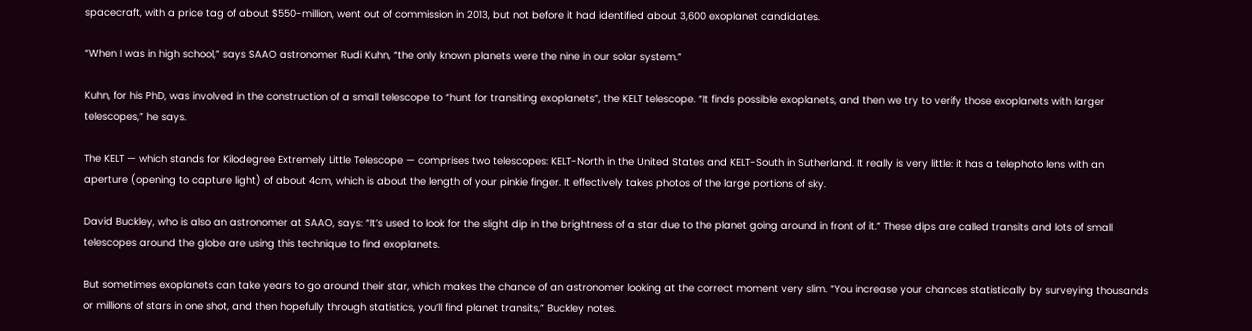spacecraft, with a price tag of about $550-million, went out of commission in 2013, but not before it had identified about 3,600 exoplanet candidates.

“When I was in high school,” says SAAO astronomer Rudi Kuhn, “the only known planets were the nine in our solar system.”

Kuhn, for his PhD, was involved in the construction of a small telescope to “hunt for transiting exoplanets”, the KELT telescope. “It finds possible exoplanets, and then we try to verify those exoplanets with larger telescopes,” he says.

The KELT — which stands for Kilodegree Extremely Little Telescope — comprises two telescopes: KELT-North in the United States and KELT-South in Sutherland. It really is very little: it has a telephoto lens with an aperture (opening to capture light) of about 4cm, which is about the length of your pinkie finger. It effectively takes photos of the large portions of sky.

David Buckley, who is also an astronomer at SAAO, says: “It’s used to look for the slight dip in the brightness of a star due to the planet going around in front of it.” These dips are called transits and lots of small telescopes around the globe are using this technique to find exoplanets.

But sometimes exoplanets can take years to go around their star, which makes the chance of an astronomer looking at the correct moment very slim. “You increase your chances statistically by surveying thousands or millions of stars in one shot, and then hopefully through statistics, you’ll find planet transits,” Buckley notes.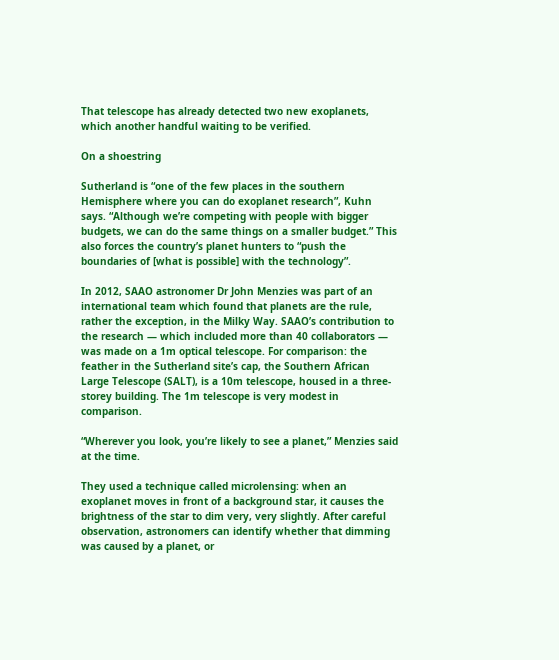That telescope has already detected two new exoplanets, which another handful waiting to be verified.

On a shoestring

Sutherland is “one of the few places in the southern Hemisphere where you can do exoplanet research”, Kuhn says. “Although we’re competing with people with bigger budgets, we can do the same things on a smaller budget.” This also forces the country’s planet hunters to “push the boundaries of [what is possible] with the technology”.

In 2012, SAAO astronomer Dr John Menzies was part of an international team which found that planets are the rule, rather the exception, in the Milky Way. SAAO’s contribution to the research — which included more than 40 collaborators — was made on a 1m optical telescope. For comparison: the feather in the Sutherland site’s cap, the Southern African Large Telescope (SALT), is a 10m telescope, housed in a three-storey building. The 1m telescope is very modest in comparison.

“Wherever you look, you’re likely to see a planet,” Menzies said at the time.

They used a technique called microlensing: when an exoplanet moves in front of a background star, it causes the brightness of the star to dim very, very slightly. After careful observation, astronomers can identify whether that dimming was caused by a planet, or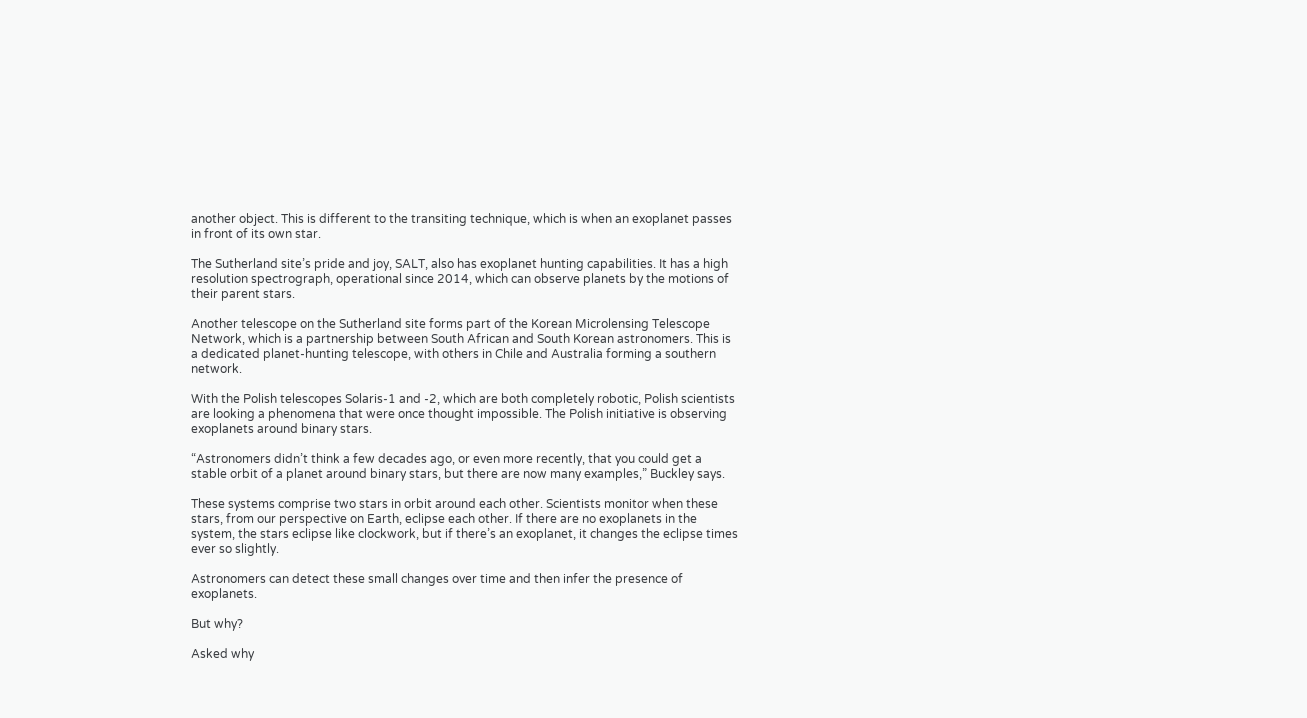another object. This is different to the transiting technique, which is when an exoplanet passes in front of its own star.

The Sutherland site’s pride and joy, SALT, also has exoplanet hunting capabilities. It has a high resolution spectrograph, operational since 2014, which can observe planets by the motions of their parent stars.

Another telescope on the Sutherland site forms part of the Korean Microlensing Telescope Network, which is a partnership between South African and South Korean astronomers. This is a dedicated planet-hunting telescope, with others in Chile and Australia forming a southern network.

With the Polish telescopes Solaris-1 and -2, which are both completely robotic, Polish scientists are looking a phenomena that were once thought impossible. The Polish initiative is observing exoplanets around binary stars.

“Astronomers didn’t think a few decades ago, or even more recently, that you could get a stable orbit of a planet around binary stars, but there are now many examples,” Buckley says.

These systems comprise two stars in orbit around each other. Scientists monitor when these stars, from our perspective on Earth, eclipse each other. If there are no exoplanets in the system, the stars eclipse like clockwork, but if there’s an exoplanet, it changes the eclipse times ever so slightly.

Astronomers can detect these small changes over time and then infer the presence of exoplanets.

But why?

Asked why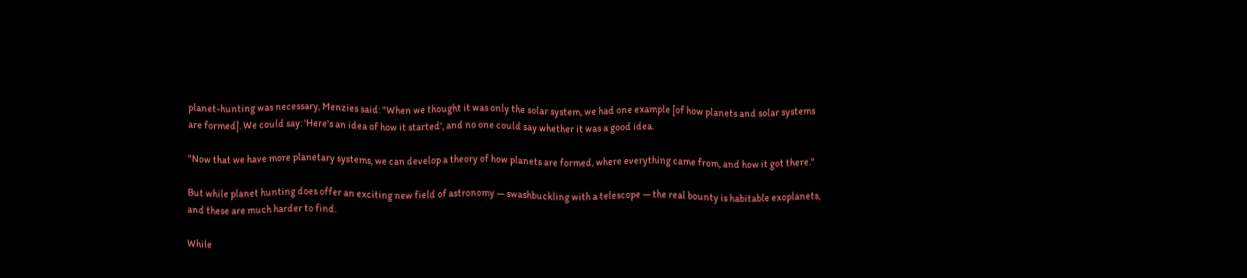planet-hunting was necessary, Menzies said: "When we thought it was only the solar system, we had one example [of how planets and solar systems are formed]. We could say: 'Here's an idea of how it started', and no one could say whether it was a good idea.

"Now that we have more planetary systems, we can develop a theory of how planets are formed, where everything came from, and how it got there."

But while planet hunting does offer an exciting new field of astronomy — swashbuckling with a telescope — the real bounty is habitable exoplanets, and these are much harder to find.

While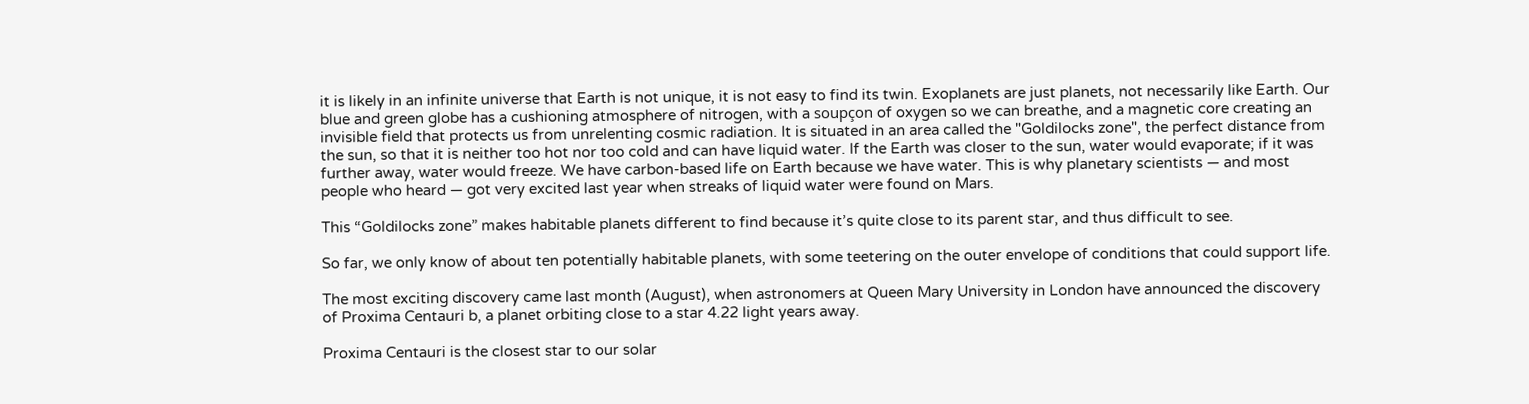it is likely in an infinite universe that Earth is not unique, it is not easy to find its twin. Exoplanets are just planets, not necessarily like Earth. Our blue and green globe has a cushioning atmosphere of nitrogen, with a soupçon of oxygen so we can breathe, and a magnetic core creating an invisible field that protects us from unrelenting cosmic radiation. It is situated in an area called the "Goldilocks zone", the perfect distance from the sun, so that it is neither too hot nor too cold and can have liquid water. If the Earth was closer to the sun, water would evaporate; if it was further away, water would freeze. We have carbon-based life on Earth because we have water. This is why planetary scientists — and most people who heard — got very excited last year when streaks of liquid water were found on Mars.

This “Goldilocks zone” makes habitable planets different to find because it’s quite close to its parent star, and thus difficult to see.

So far, we only know of about ten potentially habitable planets, with some teetering on the outer envelope of conditions that could support life.

The most exciting discovery came last month (August), when astronomers at Queen Mary University in London have announced the discovery of Proxima Centauri b, a planet orbiting close to a star 4.22 light years away.

Proxima Centauri is the closest star to our solar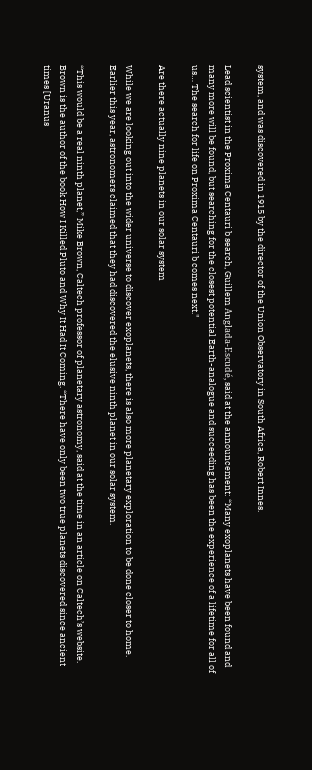system, and was discovered in 1915 by the director of the Union Observatory in South Africa, Robert Innes.

Lead scientist in the Proxima Centauri b search, Guillem Anglada-Escudé, said at the announcement: “Many exoplanets have been found and many more will be found, but searching for the closest potential Earth-analogue and succeeding has been the experience of a lifetime for all of us… The search for life on Proxima Centauri b comes next."

Are there actually nine planets in our solar system

While we are looking out into the wider universe to discover exoplanets, there is also more planetary exploration to be done closer to home. Earlier this year, astronomers claimed that they had discovered the elusive ninth planet in our solar system.

“This would be a real ninth planet,” Mike Brown, Caltech professor of planetary astronomy, said at the time in an article on Caltech’s website. Brown is the author of the book How I Killed Pluto and Why It Had It Coming. “There have only been two true planets discovered since ancient times [Uranus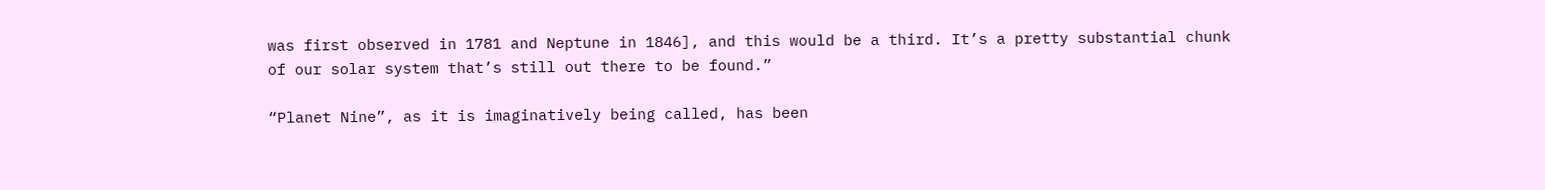was first observed in 1781 and Neptune in 1846], and this would be a third. It’s a pretty substantial chunk of our solar system that’s still out there to be found.”

“Planet Nine”, as it is imaginatively being called, has been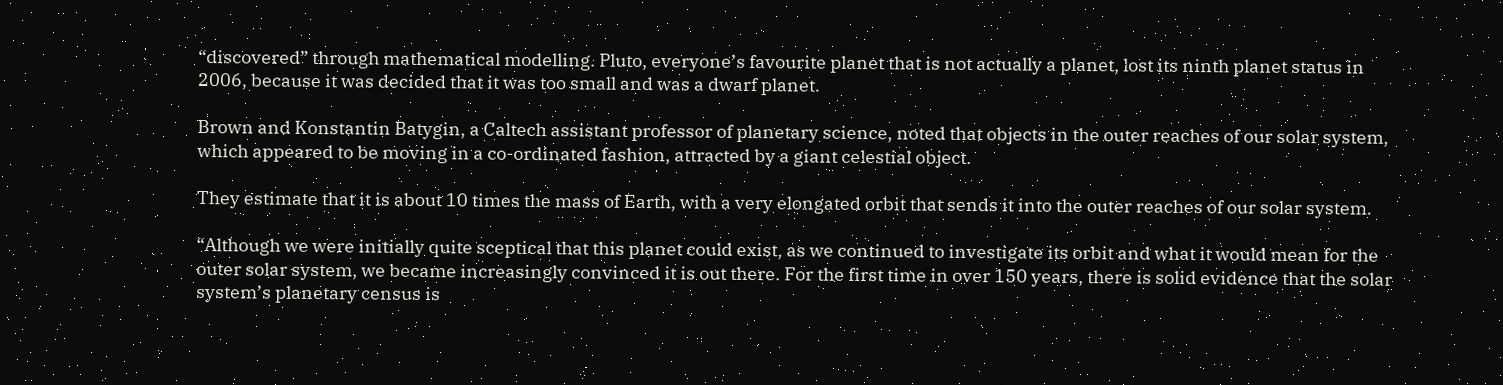“discovered” through mathematical modelling. Pluto, everyone’s favourite planet that is not actually a planet, lost its ninth planet status in 2006, because it was decided that it was too small and was a dwarf planet.

Brown and Konstantin Batygin, a Caltech assistant professor of planetary science, noted that objects in the outer reaches of our solar system, which appeared to be moving in a co-ordinated fashion, attracted by a giant celestial object.

They estimate that it is about 10 times the mass of Earth, with a very elongated orbit that sends it into the outer reaches of our solar system.

“Although we were initially quite sceptical that this planet could exist, as we continued to investigate its orbit and what it would mean for the outer solar system, we became increasingly convinced it is out there. For the first time in over 150 years, there is solid evidence that the solar system’s planetary census is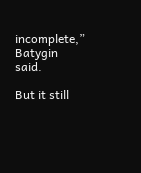incomplete,” Batygin said.

But it still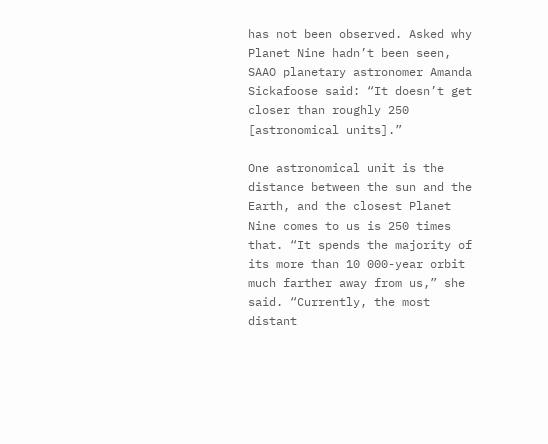has not been observed. Asked why Planet Nine hadn’t been seen, SAAO planetary astronomer Amanda Sickafoose said: “It doesn’t get closer than roughly 250 [astronomical units].”

One astronomical unit is the distance between the sun and the Earth, and the closest Planet Nine comes to us is 250 times that. “It spends the majority of its more than 10 000-year orbit much farther away from us,” she said. “Currently, the most distant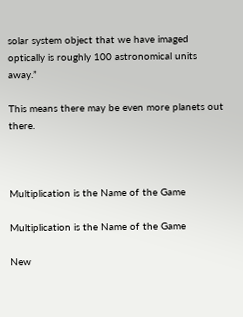solar system object that we have imaged optically is roughly 100 astronomical units away.”

This means there may be even more planets out there.



Multiplication is the Name of the Game

Multiplication is the Name of the Game

New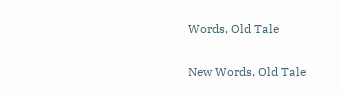Words, Old Tale

New Words, Old Tale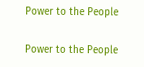Power to the People

Power to the People